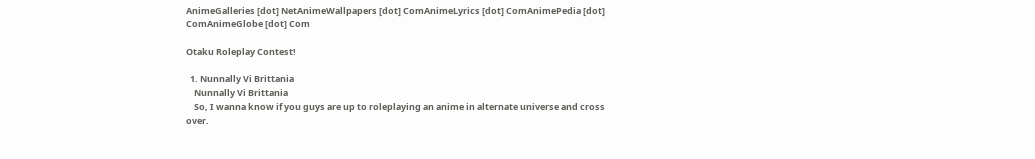AnimeGalleries [dot] NetAnimeWallpapers [dot] ComAnimeLyrics [dot] ComAnimePedia [dot] ComAnimeGlobe [dot] Com

Otaku Roleplay Contest!

  1. Nunnally Vi Brittania
    Nunnally Vi Brittania
    So, I wanna know if you guys are up to roleplaying an anime in alternate universe and cross over.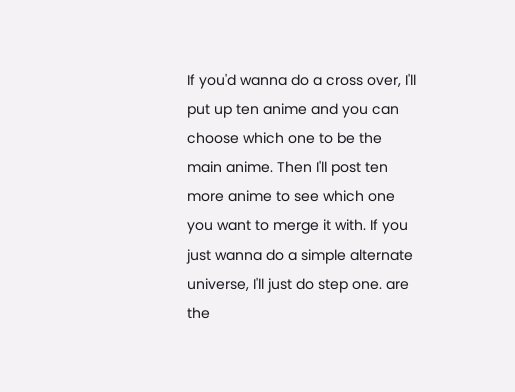If you'd wanna do a cross over, I'll put up ten anime and you can choose which one to be the main anime. Then I'll post ten more anime to see which one you want to merge it with. If you just wanna do a simple alternate universe, I'll just do step one. are the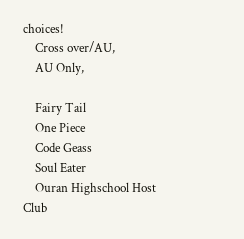choices!
    Cross over/AU,
    AU Only,

    Fairy Tail
    One Piece
    Code Geass
    Soul Eater
    Ouran Highschool Host Club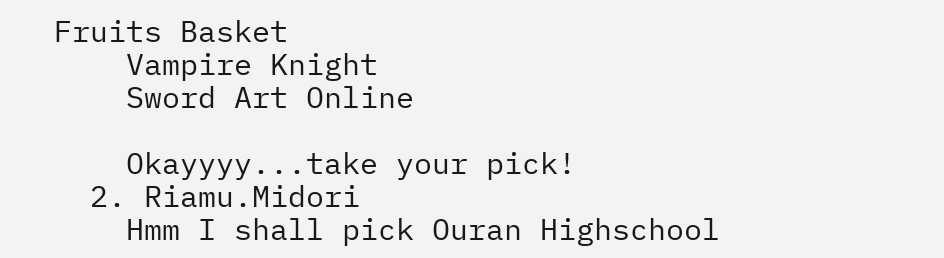Fruits Basket
    Vampire Knight
    Sword Art Online

    Okayyyy...take your pick!
  2. Riamu.Midori
    Hmm I shall pick Ouran Highschool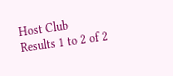Host Club
Results 1 to 2 of 2